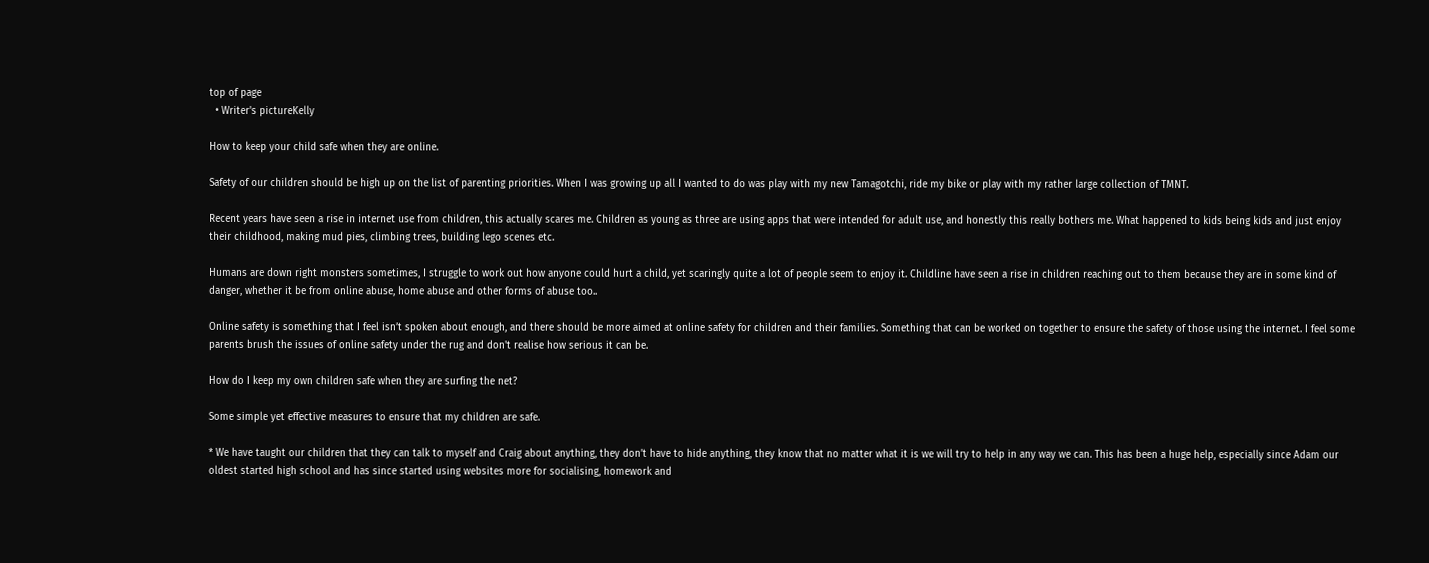top of page
  • Writer's pictureKelly

How to keep your child safe when they are online.

Safety of our children should be high up on the list of parenting priorities. When I was growing up all I wanted to do was play with my new Tamagotchi, ride my bike or play with my rather large collection of TMNT.

Recent years have seen a rise in internet use from children, this actually scares me. Children as young as three are using apps that were intended for adult use, and honestly this really bothers me. What happened to kids being kids and just enjoy their childhood, making mud pies, climbing trees, building lego scenes etc.

Humans are down right monsters sometimes, I struggle to work out how anyone could hurt a child, yet scaringly quite a lot of people seem to enjoy it. Childline have seen a rise in children reaching out to them because they are in some kind of danger, whether it be from online abuse, home abuse and other forms of abuse too..

Online safety is something that I feel isn’t spoken about enough, and there should be more aimed at online safety for children and their families. Something that can be worked on together to ensure the safety of those using the internet. I feel some parents brush the issues of online safety under the rug and don't realise how serious it can be.

How do I keep my own children safe when they are surfing the net?

Some simple yet effective measures to ensure that my children are safe.

* We have taught our children that they can talk to myself and Craig about anything, they don’t have to hide anything, they know that no matter what it is we will try to help in any way we can. This has been a huge help, especially since Adam our oldest started high school and has since started using websites more for socialising, homework and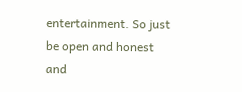entertainment. So just be open and honest and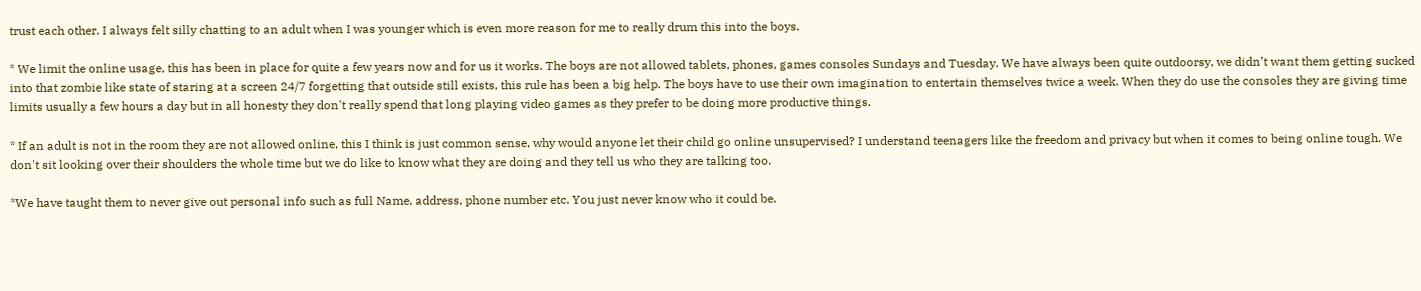trust each other. I always felt silly chatting to an adult when I was younger which is even more reason for me to really drum this into the boys.

* We limit the online usage, this has been in place for quite a few years now and for us it works. The boys are not allowed tablets, phones, games consoles Sundays and Tuesday. We have always been quite outdoorsy, we didn’t want them getting sucked into that zombie like state of staring at a screen 24/7 forgetting that outside still exists, this rule has been a big help. The boys have to use their own imagination to entertain themselves twice a week. When they do use the consoles they are giving time limits usually a few hours a day but in all honesty they don't really spend that long playing video games as they prefer to be doing more productive things.

* If an adult is not in the room they are not allowed online, this I think is just common sense, why would anyone let their child go online unsupervised? I understand teenagers like the freedom and privacy but when it comes to being online tough. We don't sit looking over their shoulders the whole time but we do like to know what they are doing and they tell us who they are talking too.

*We have taught them to never give out personal info such as full Name, address, phone number etc. You just never know who it could be.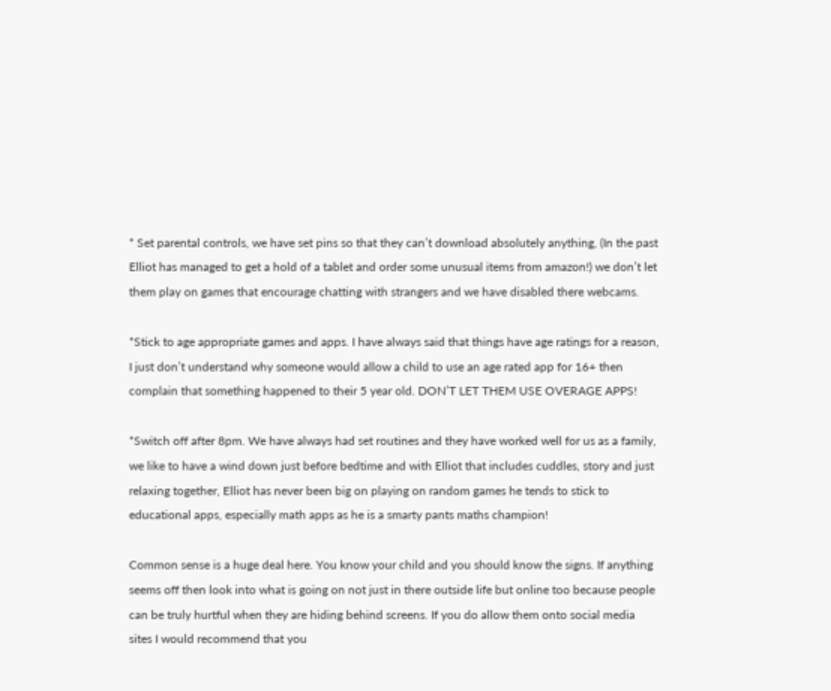* Set parental controls, we have set pins so that they can’t download absolutely anything, (In the past Elliot has managed to get a hold of a tablet and order some unusual items from amazon!) we don’t let them play on games that encourage chatting with strangers and we have disabled there webcams.

*Stick to age appropriate games and apps. I have always said that things have age ratings for a reason, I just don’t understand why someone would allow a child to use an age rated app for 16+ then complain that something happened to their 5 year old. DON’T LET THEM USE OVERAGE APPS!

*Switch off after 8pm. We have always had set routines and they have worked well for us as a family, we like to have a wind down just before bedtime and with Elliot that includes cuddles, story and just relaxing together, Elliot has never been big on playing on random games he tends to stick to educational apps, especially math apps as he is a smarty pants maths champion!

Common sense is a huge deal here. You know your child and you should know the signs. If anything seems off then look into what is going on not just in there outside life but online too because people can be truly hurtful when they are hiding behind screens. If you do allow them onto social media sites I would recommend that you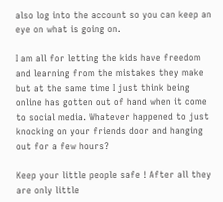also log into the account so you can keep an eye on what is going on.

I am all for letting the kids have freedom and learning from the mistakes they make but at the same time I just think being online has gotten out of hand when it come to social media. Whatever happened to just knocking on your friends door and hanging out for a few hours?

Keep your little people safe ! After all they are only little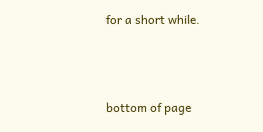for a short while.



bottom of page